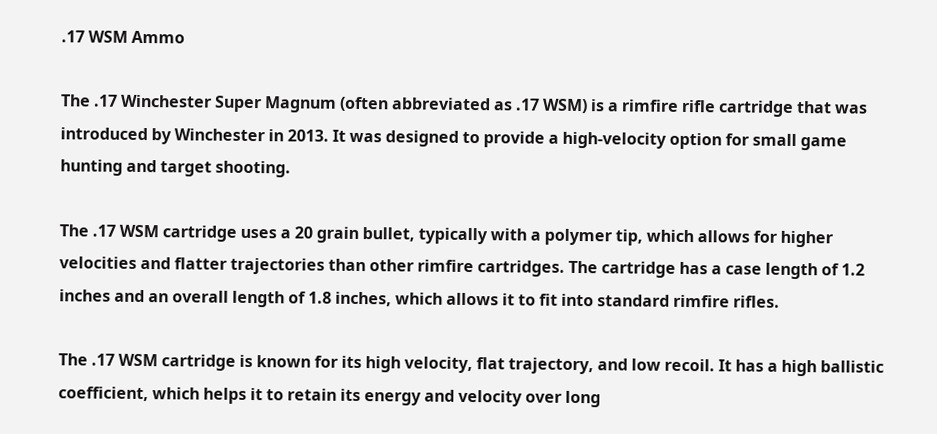.17 WSM Ammo

The .17 Winchester Super Magnum (often abbreviated as .17 WSM) is a rimfire rifle cartridge that was introduced by Winchester in 2013. It was designed to provide a high-velocity option for small game hunting and target shooting.

The .17 WSM cartridge uses a 20 grain bullet, typically with a polymer tip, which allows for higher velocities and flatter trajectories than other rimfire cartridges. The cartridge has a case length of 1.2 inches and an overall length of 1.8 inches, which allows it to fit into standard rimfire rifles.

The .17 WSM cartridge is known for its high velocity, flat trajectory, and low recoil. It has a high ballistic coefficient, which helps it to retain its energy and velocity over long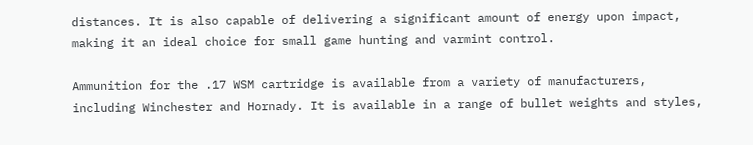distances. It is also capable of delivering a significant amount of energy upon impact, making it an ideal choice for small game hunting and varmint control.

Ammunition for the .17 WSM cartridge is available from a variety of manufacturers, including Winchester and Hornady. It is available in a range of bullet weights and styles,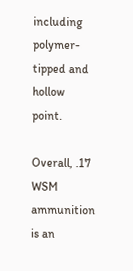including polymer-tipped and hollow point.

Overall, .17 WSM ammunition is an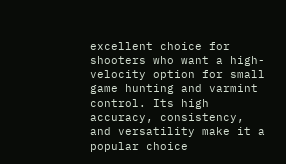excellent choice for shooters who want a high-velocity option for small game hunting and varmint control. Its high accuracy, consistency, and versatility make it a popular choice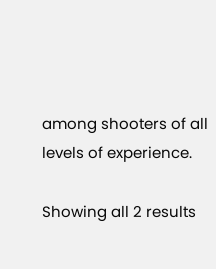among shooters of all levels of experience.

Showing all 2 results